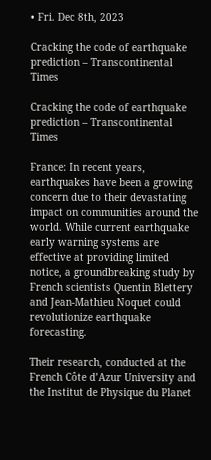• Fri. Dec 8th, 2023

Cracking the code of earthquake prediction – Transcontinental Times

Cracking the code of earthquake prediction – Transcontinental Times

France: In recent years, earthquakes have been a growing concern due to their devastating impact on communities around the world. While current earthquake early warning systems are effective at providing limited notice, a groundbreaking study by French scientists Quentin Blettery and Jean-Mathieu Noquet could revolutionize earthquake forecasting.

Their research, conducted at the French Côte d’Azur University and the Institut de Physique du Planet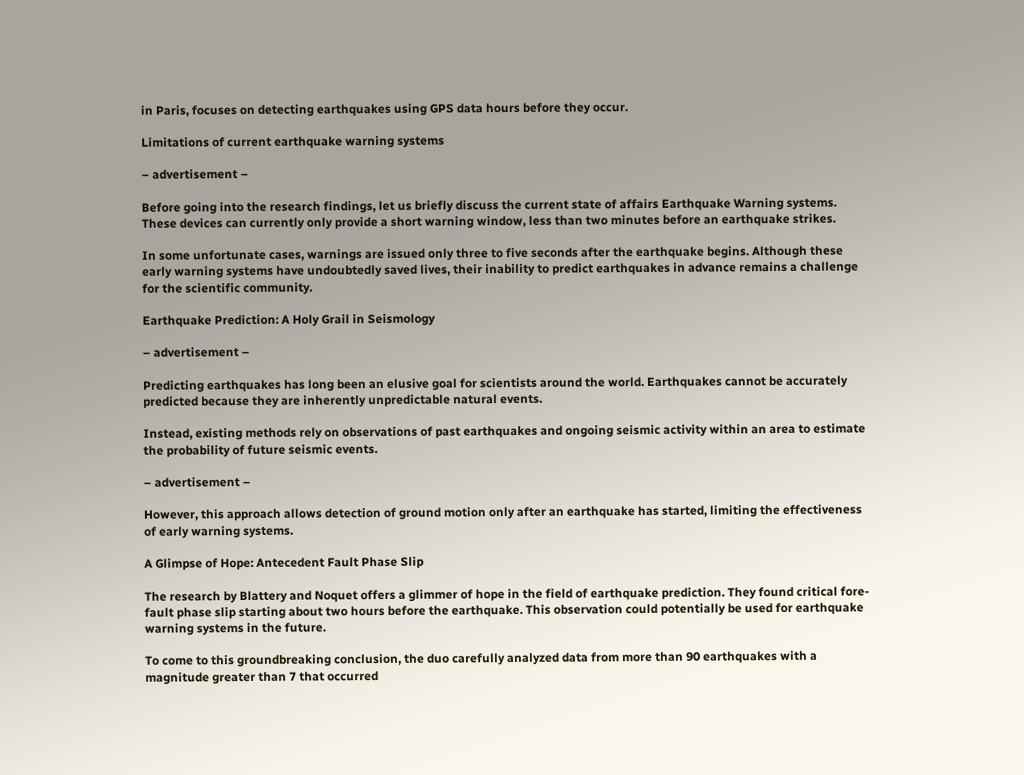in Paris, focuses on detecting earthquakes using GPS data hours before they occur.

Limitations of current earthquake warning systems

– advertisement –

Before going into the research findings, let us briefly discuss the current state of affairs Earthquake Warning systems. These devices can currently only provide a short warning window, less than two minutes before an earthquake strikes.

In some unfortunate cases, warnings are issued only three to five seconds after the earthquake begins. Although these early warning systems have undoubtedly saved lives, their inability to predict earthquakes in advance remains a challenge for the scientific community.

Earthquake Prediction: A Holy Grail in Seismology

– advertisement –

Predicting earthquakes has long been an elusive goal for scientists around the world. Earthquakes cannot be accurately predicted because they are inherently unpredictable natural events.

Instead, existing methods rely on observations of past earthquakes and ongoing seismic activity within an area to estimate the probability of future seismic events.

– advertisement –

However, this approach allows detection of ground motion only after an earthquake has started, limiting the effectiveness of early warning systems.

A Glimpse of Hope: Antecedent Fault Phase Slip

The research by Blattery and Noquet offers a glimmer of hope in the field of earthquake prediction. They found critical fore-fault phase slip starting about two hours before the earthquake. This observation could potentially be used for earthquake warning systems in the future.

To come to this groundbreaking conclusion, the duo carefully analyzed data from more than 90 earthquakes with a magnitude greater than 7 that occurred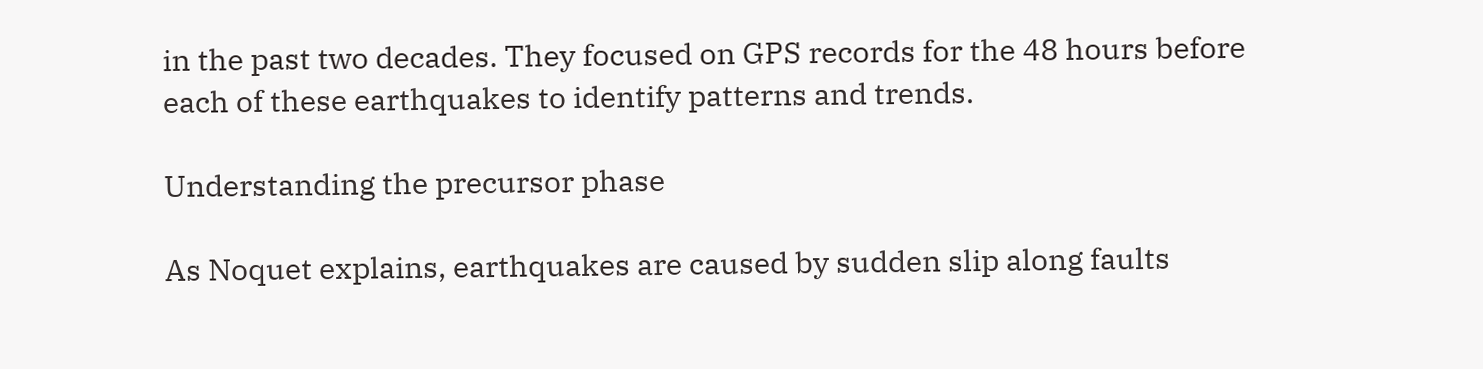in the past two decades. They focused on GPS records for the 48 hours before each of these earthquakes to identify patterns and trends.

Understanding the precursor phase

As Noquet explains, earthquakes are caused by sudden slip along faults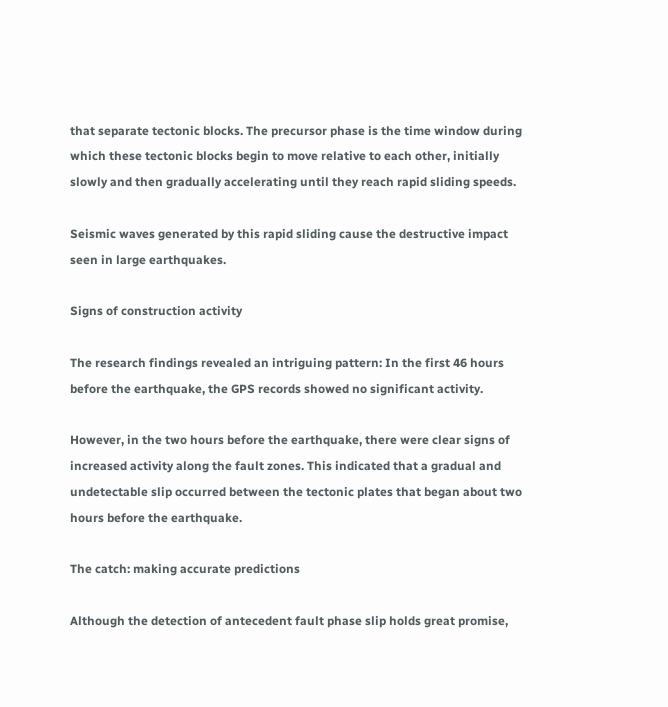that separate tectonic blocks. The precursor phase is the time window during which these tectonic blocks begin to move relative to each other, initially slowly and then gradually accelerating until they reach rapid sliding speeds.

Seismic waves generated by this rapid sliding cause the destructive impact seen in large earthquakes.

Signs of construction activity

The research findings revealed an intriguing pattern: In the first 46 hours before the earthquake, the GPS records showed no significant activity.

However, in the two hours before the earthquake, there were clear signs of increased activity along the fault zones. This indicated that a gradual and undetectable slip occurred between the tectonic plates that began about two hours before the earthquake.

The catch: making accurate predictions

Although the detection of antecedent fault phase slip holds great promise,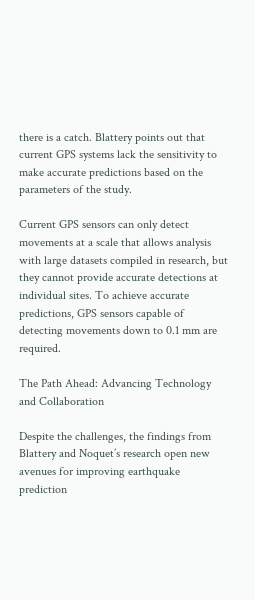there is a catch. Blattery points out that current GPS systems lack the sensitivity to make accurate predictions based on the parameters of the study.

Current GPS sensors can only detect movements at a scale that allows analysis with large datasets compiled in research, but they cannot provide accurate detections at individual sites. To achieve accurate predictions, GPS sensors capable of detecting movements down to 0.1 mm are required.

The Path Ahead: Advancing Technology and Collaboration

Despite the challenges, the findings from Blattery and Noquet’s research open new avenues for improving earthquake prediction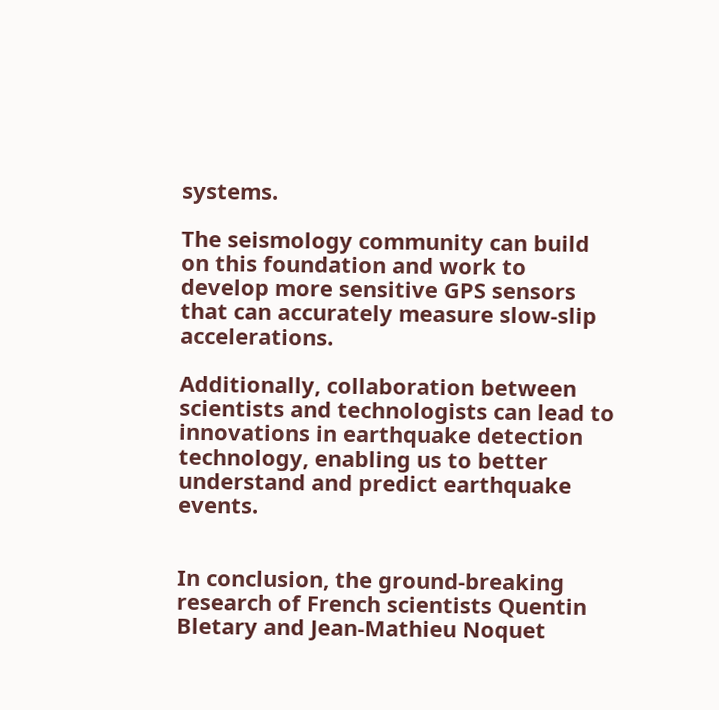systems.

The seismology community can build on this foundation and work to develop more sensitive GPS sensors that can accurately measure slow-slip accelerations.

Additionally, collaboration between scientists and technologists can lead to innovations in earthquake detection technology, enabling us to better understand and predict earthquake events.


In conclusion, the ground-breaking research of French scientists Quentin Bletary and Jean-Mathieu Noquet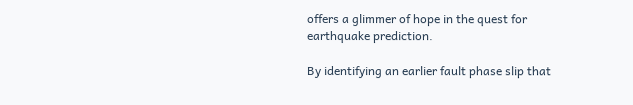offers a glimmer of hope in the quest for earthquake prediction.

By identifying an earlier fault phase slip that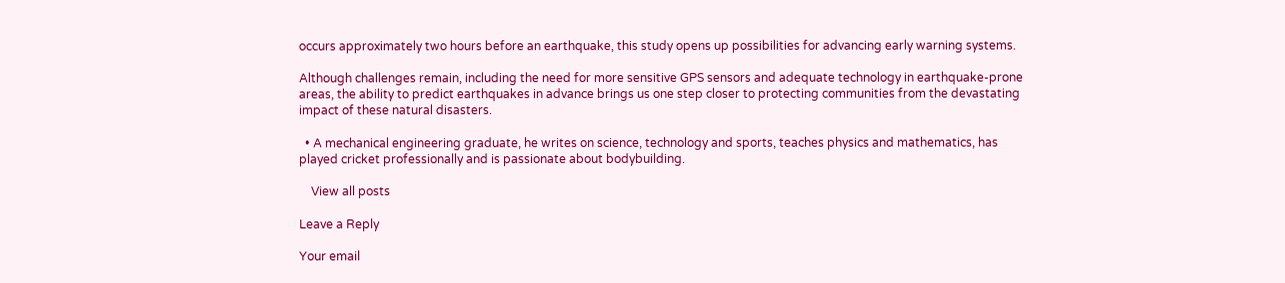occurs approximately two hours before an earthquake, this study opens up possibilities for advancing early warning systems.

Although challenges remain, including the need for more sensitive GPS sensors and adequate technology in earthquake-prone areas, the ability to predict earthquakes in advance brings us one step closer to protecting communities from the devastating impact of these natural disasters.

  • A mechanical engineering graduate, he writes on science, technology and sports, teaches physics and mathematics, has played cricket professionally and is passionate about bodybuilding.

    View all posts

Leave a Reply

Your email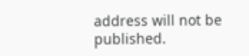address will not be published.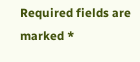Required fields are marked *